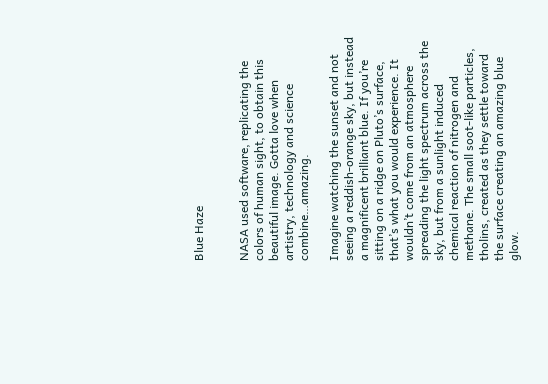Blue Haze


NASA used software, replicating the colors of human sight, to obtain this beautiful image. Gotta love when artistry, technology and science combine…amazing.

Imagine watching the sunset and not seeing a reddish-orange sky, but instead a magnificent brilliant blue. If you’re sitting on a ridge on Pluto’s surface, that’s what you would experience. It wouldn’t come from an atmosphere spreading the light spectrum across the sky, but from a sunlight induced chemical reaction of nitrogen and methane. The small soot-like particles, tholins, created as they settle toward the surface creating an amazing blue glow.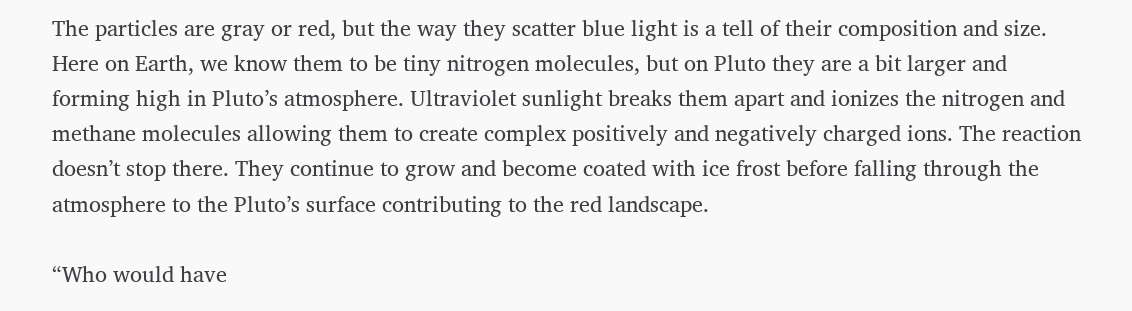The particles are gray or red, but the way they scatter blue light is a tell of their composition and size. Here on Earth, we know them to be tiny nitrogen molecules, but on Pluto they are a bit larger and forming high in Pluto’s atmosphere. Ultraviolet sunlight breaks them apart and ionizes the nitrogen and methane molecules allowing them to create complex positively and negatively charged ions. The reaction doesn’t stop there. They continue to grow and become coated with ice frost before falling through the atmosphere to the Pluto’s surface contributing to the red landscape.

“Who would have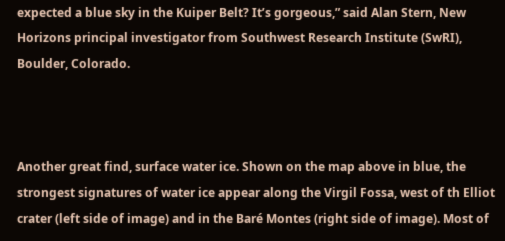expected a blue sky in the Kuiper Belt? It’s gorgeous,” said Alan Stern, New Horizons principal investigator from Southwest Research Institute (SwRI), Boulder, Colorado.



Another great find, surface water ice. Shown on the map above in blue, the strongest signatures of water ice appear along the Virgil Fossa, west of th Elliot crater (left side of image) and in the Baré Montes (right side of image). Most of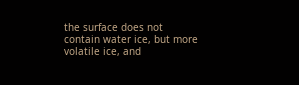the surface does not contain water ice, but more volatile ice, and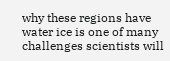why these regions have water ice is one of many challenges scientists will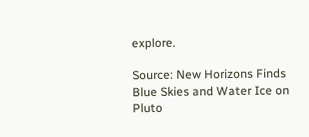explore.

Source: New Horizons Finds Blue Skies and Water Ice on Pluto